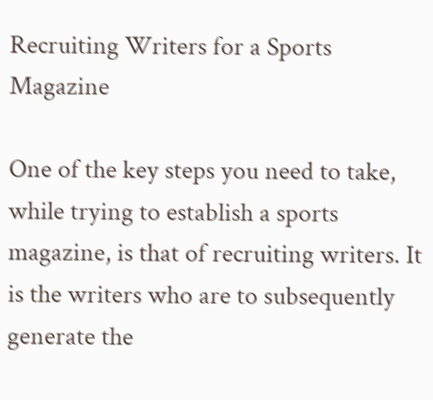Recruiting Writers for a Sports Magazine

One of the key steps you need to take, while trying to establish a sports magazine, is that of recruiting writers. It is the writers who are to subsequently generate the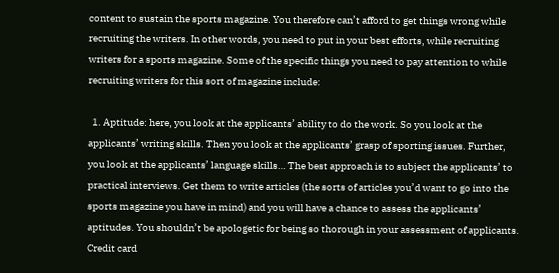content to sustain the sports magazine. You therefore can’t afford to get things wrong while recruiting the writers. In other words, you need to put in your best efforts, while recruiting writers for a sports magazine. Some of the specific things you need to pay attention to while recruiting writers for this sort of magazine include:

  1. Aptitude: here, you look at the applicants’ ability to do the work. So you look at the applicants’ writing skills. Then you look at the applicants’ grasp of sporting issues. Further, you look at the applicants’ language skills… The best approach is to subject the applicants’ to practical interviews. Get them to write articles (the sorts of articles you’d want to go into the sports magazine you have in mind) and you will have a chance to assess the applicants’ aptitudes. You shouldn’t be apologetic for being so thorough in your assessment of applicants. Credit card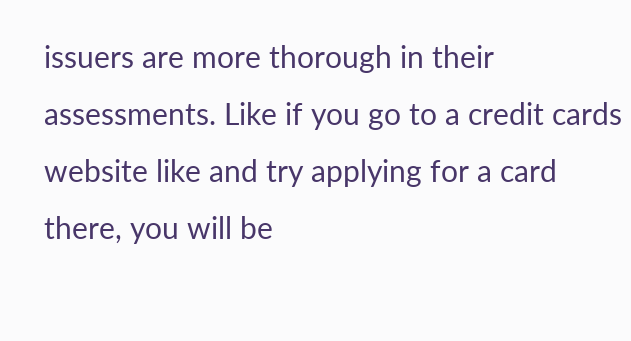issuers are more thorough in their assessments. Like if you go to a credit cards website like and try applying for a card there, you will be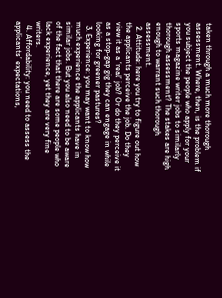taken through a much more thorough assessment. Where, then, is the problem if you subject the people who apply for your sports magazine writer jobs to similarly thorough assessment? The stakes are high enough to warrant such thorough assessment.
  2. Attitude: here you try to figure out how the applicants perceive the job. Do they view it as a ‘real’ job? Or do they perceive it as a stop-gap gig they can engage in while looking for greener pastures?
  3. Experience: you may want to know how much experience the applicants have in similar jobs. But you also need to be aware of the fact that there are some people who lack experience, yet they are very fine writers.
  4. Affordability: you need to assess the applicants’ expectations,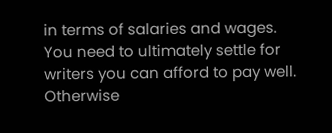in terms of salaries and wages. You need to ultimately settle for writers you can afford to pay well. Otherwise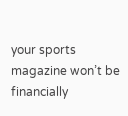your sports magazine won’t be financially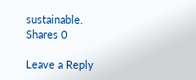sustainable.
Shares 0

Leave a Reply